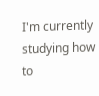I'm currently studying how to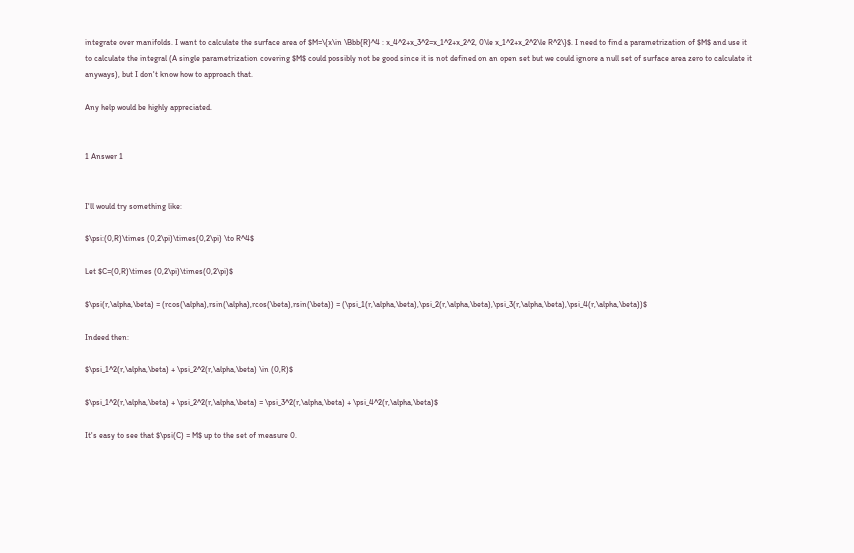integrate over manifolds. I want to calculate the surface area of $M=\{x\in \Bbb{R}^4 : x_4^2+x_3^2=x_1^2+x_2^2, 0\le x_1^2+x_2^2\le R^2\}$. I need to find a parametrization of $M$ and use it to calculate the integral (A single parametrization covering $M$ could possibly not be good since it is not defined on an open set but we could ignore a null set of surface area zero to calculate it anyways), but I don't know how to approach that.

Any help would be highly appreciated.


1 Answer 1


I'll would try something like:

$\psi:(0,R)\times (0,2\pi)\times(0,2\pi) \to R^4$

Let $C=(0,R)\times (0,2\pi)\times(0,2\pi)$

$\psi(r,\alpha,\beta) = (rcos(\alpha),rsin(\alpha),rcos(\beta),rsin(\beta)) = (\psi_1(r,\alpha,\beta),\psi_2(r,\alpha,\beta),\psi_3(r,\alpha,\beta),\psi_4(r,\alpha,\beta))$

Indeed then:

$\psi_1^2(r,\alpha,\beta) + \psi_2^2(r,\alpha,\beta) \in (0,R)$

$\psi_1^2(r,\alpha,\beta) + \psi_2^2(r,\alpha,\beta) = \psi_3^2(r,\alpha,\beta) + \psi_4^2(r,\alpha,\beta)$

It's easy to see that $\psi(C) = M$ up to the set of measure 0.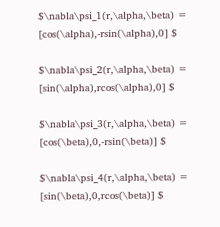$\nabla\psi_1(r,\alpha,\beta) = [cos(\alpha),-rsin(\alpha),0] $

$\nabla\psi_2(r,\alpha,\beta) = [sin(\alpha),rcos(\alpha),0] $

$\nabla\psi_3(r,\alpha,\beta) = [cos(\beta),0,-rsin(\beta)] $

$\nabla\psi_4(r,\alpha,\beta) = [sin(\beta),0,rcos(\beta)] $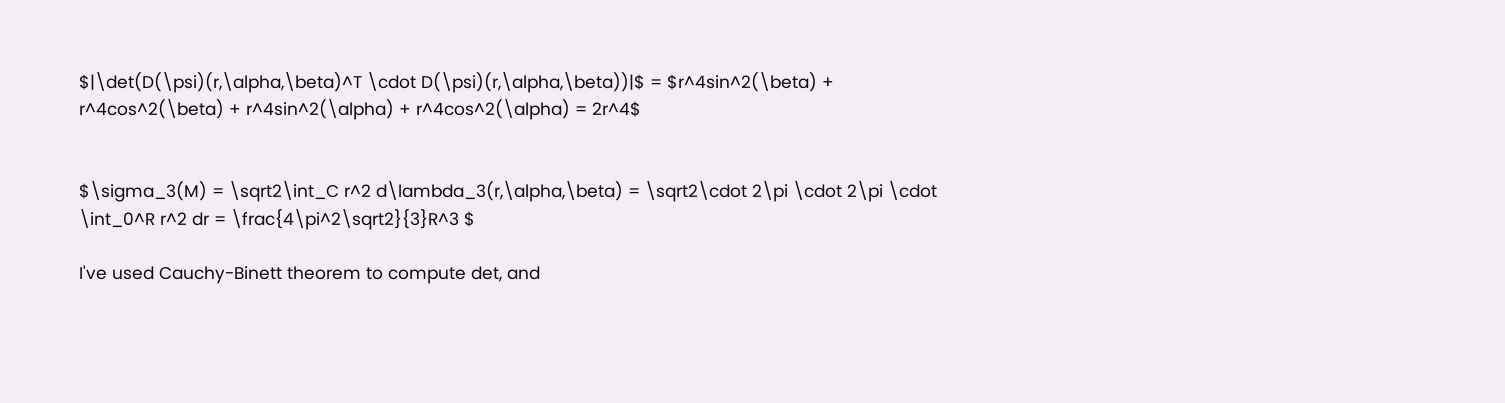$|\det(D(\psi)(r,\alpha,\beta)^T \cdot D(\psi)(r,\alpha,\beta))|$ = $r^4sin^2(\beta) + r^4cos^2(\beta) + r^4sin^2(\alpha) + r^4cos^2(\alpha) = 2r^4$


$\sigma_3(M) = \sqrt2\int_C r^2 d\lambda_3(r,\alpha,\beta) = \sqrt2\cdot 2\pi \cdot 2\pi \cdot \int_0^R r^2 dr = \frac{4\pi^2\sqrt2}{3}R^3 $

I've used Cauchy-Binett theorem to compute det, and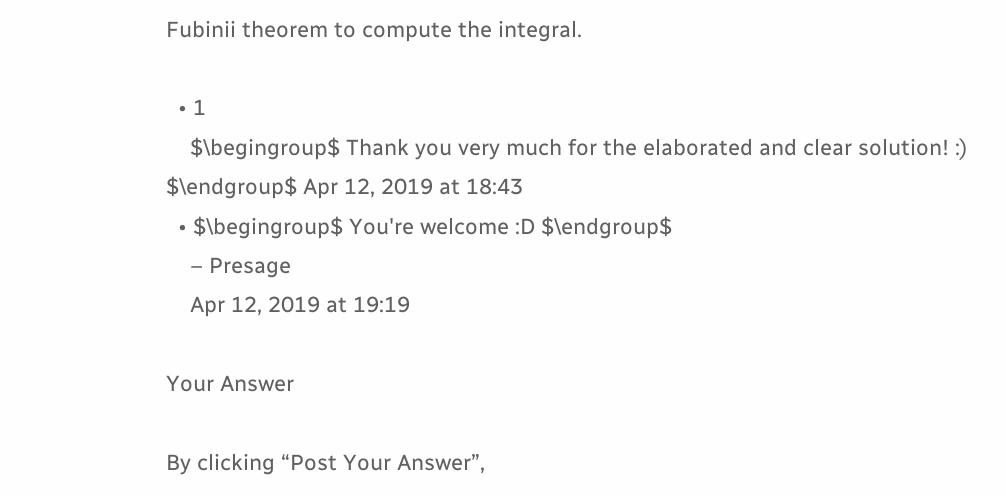Fubinii theorem to compute the integral.

  • 1
    $\begingroup$ Thank you very much for the elaborated and clear solution! :) $\endgroup$ Apr 12, 2019 at 18:43
  • $\begingroup$ You're welcome :D $\endgroup$
    – Presage
    Apr 12, 2019 at 19:19

Your Answer

By clicking “Post Your Answer”,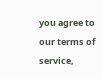you agree to our terms of service,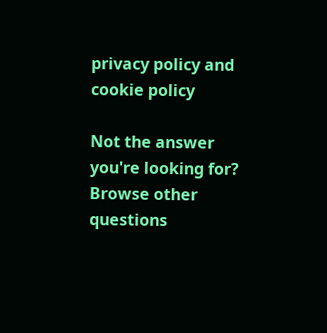privacy policy and cookie policy

Not the answer you're looking for? Browse other questions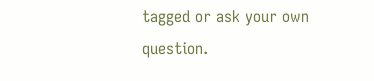tagged or ask your own question.